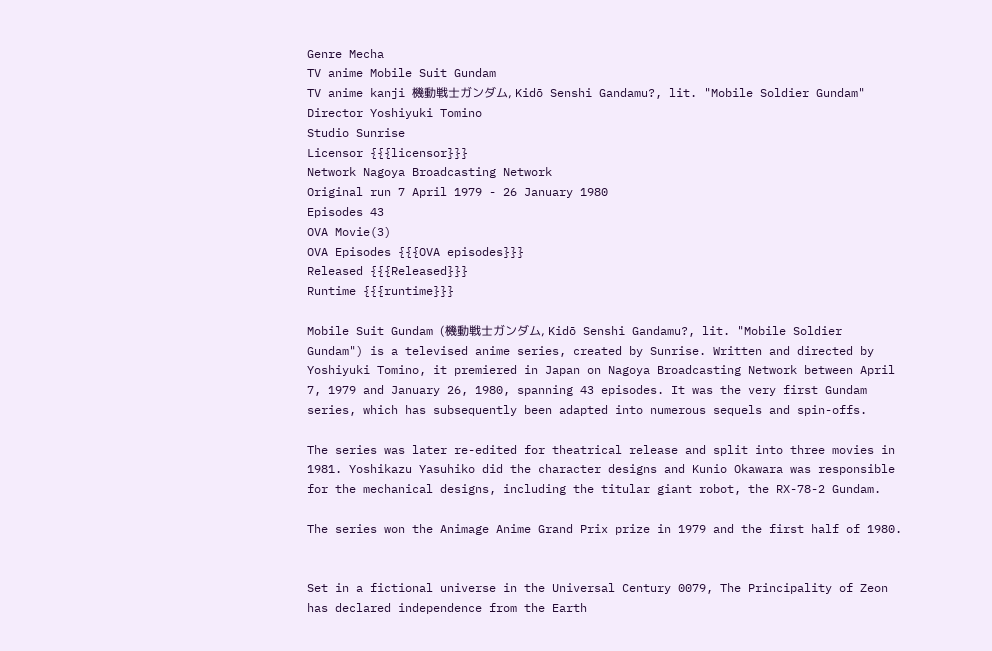Genre Mecha
TV anime Mobile Suit Gundam
TV anime kanji 機動戦士ガンダム, Kidō Senshi Gandamu?, lit. "Mobile Soldier Gundam"
Director Yoshiyuki Tomino
Studio Sunrise
Licensor {{{licensor}}}
Network Nagoya Broadcasting Network
Original run 7 April 1979 - 26 January 1980
Episodes 43
OVA Movie(3)
OVA Episodes {{{OVA episodes}}}
Released {{{Released}}}
Runtime {{{runtime}}}

Mobile Suit Gundam (機動戦士ガンダム, Kidō Senshi Gandamu?, lit. "Mobile Soldier Gundam") is a televised anime series, created by Sunrise. Written and directed by Yoshiyuki Tomino, it premiered in Japan on Nagoya Broadcasting Network between April 7, 1979 and January 26, 1980, spanning 43 episodes. It was the very first Gundam series, which has subsequently been adapted into numerous sequels and spin-offs.

The series was later re-edited for theatrical release and split into three movies in 1981. Yoshikazu Yasuhiko did the character designs and Kunio Okawara was responsible for the mechanical designs, including the titular giant robot, the RX-78-2 Gundam.

The series won the Animage Anime Grand Prix prize in 1979 and the first half of 1980.


Set in a fictional universe in the Universal Century 0079, The Principality of Zeon has declared independence from the Earth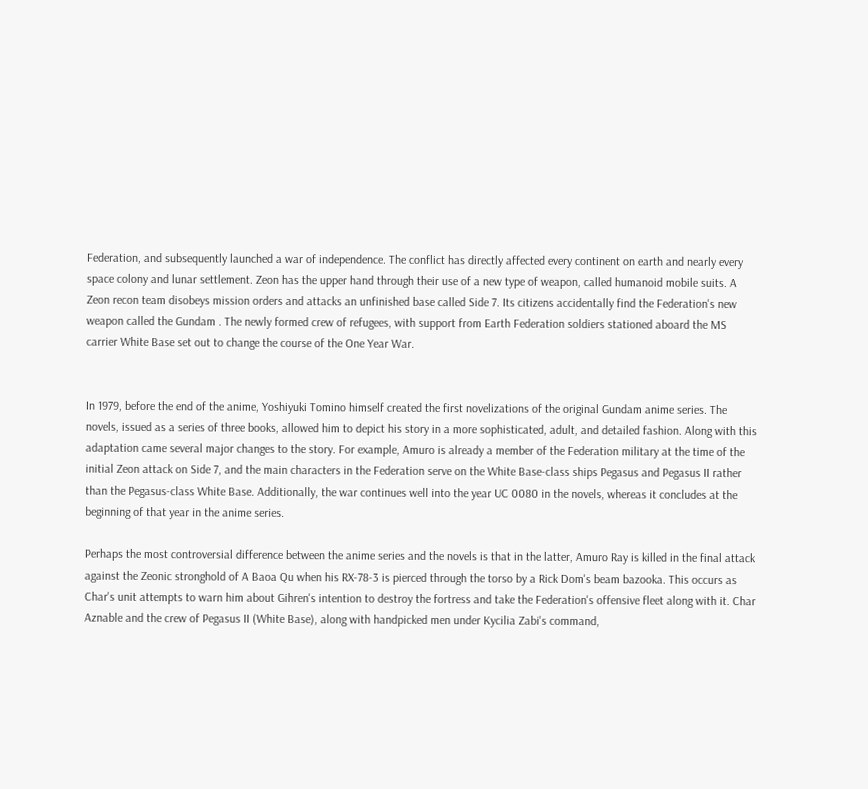Federation, and subsequently launched a war of independence. The conflict has directly affected every continent on earth and nearly every space colony and lunar settlement. Zeon has the upper hand through their use of a new type of weapon, called humanoid mobile suits. A Zeon recon team disobeys mission orders and attacks an unfinished base called Side 7. Its citizens accidentally find the Federation's new weapon called the Gundam . The newly formed crew of refugees, with support from Earth Federation soldiers stationed aboard the MS carrier White Base set out to change the course of the One Year War.


In 1979, before the end of the anime, Yoshiyuki Tomino himself created the first novelizations of the original Gundam anime series. The novels, issued as a series of three books, allowed him to depict his story in a more sophisticated, adult, and detailed fashion. Along with this adaptation came several major changes to the story. For example, Amuro is already a member of the Federation military at the time of the initial Zeon attack on Side 7, and the main characters in the Federation serve on the White Base-class ships Pegasus and Pegasus II rather than the Pegasus-class White Base. Additionally, the war continues well into the year UC 0080 in the novels, whereas it concludes at the beginning of that year in the anime series.

Perhaps the most controversial difference between the anime series and the novels is that in the latter, Amuro Ray is killed in the final attack against the Zeonic stronghold of A Baoa Qu when his RX-78-3 is pierced through the torso by a Rick Dom's beam bazooka. This occurs as Char's unit attempts to warn him about Gihren's intention to destroy the fortress and take the Federation's offensive fleet along with it. Char Aznable and the crew of Pegasus II (White Base), along with handpicked men under Kycilia Zabi's command,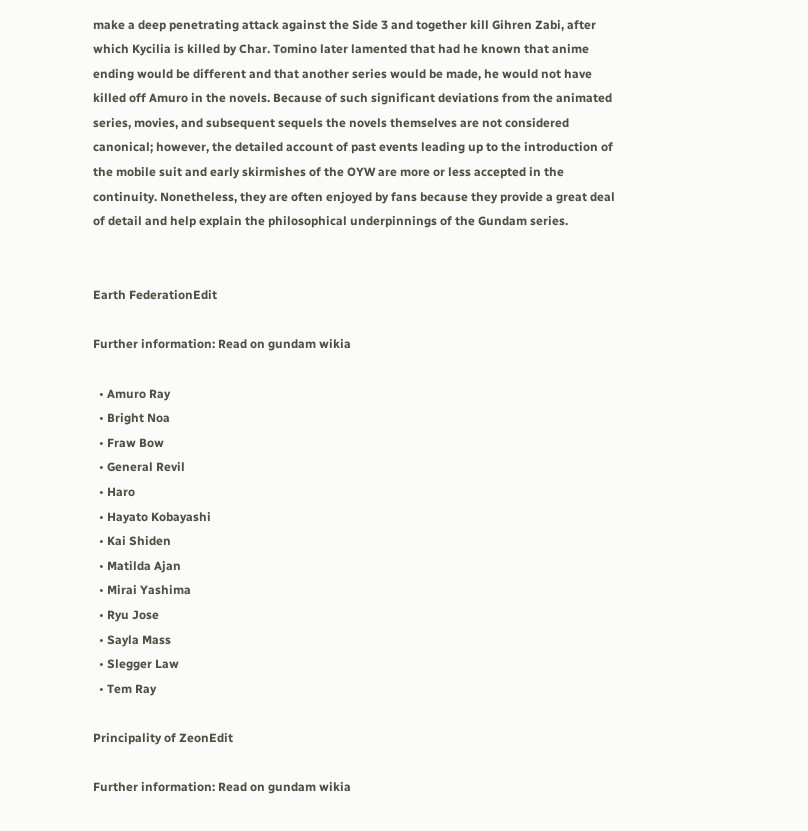make a deep penetrating attack against the Side 3 and together kill Gihren Zabi, after which Kycilia is killed by Char. Tomino later lamented that had he known that anime ending would be different and that another series would be made, he would not have killed off Amuro in the novels. Because of such significant deviations from the animated series, movies, and subsequent sequels the novels themselves are not considered canonical; however, the detailed account of past events leading up to the introduction of the mobile suit and early skirmishes of the OYW are more or less accepted in the continuity. Nonetheless, they are often enjoyed by fans because they provide a great deal of detail and help explain the philosophical underpinnings of the Gundam series.


Earth FederationEdit

Further information: Read on gundam wikia

  • Amuro Ray
  • Bright Noa
  • Fraw Bow
  • General Revil
  • Haro
  • Hayato Kobayashi
  • Kai Shiden
  • Matilda Ajan
  • Mirai Yashima
  • Ryu Jose
  • Sayla Mass
  • Slegger Law
  • Tem Ray

Principality of ZeonEdit

Further information: Read on gundam wikia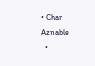• Char Aznable
  •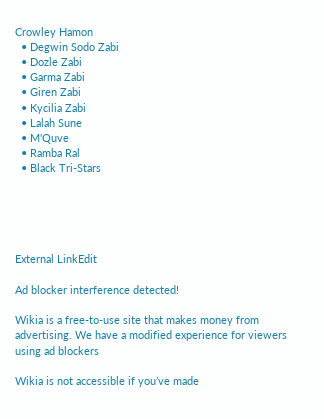Crowley Hamon
  • Degwin Sodo Zabi
  • Dozle Zabi
  • Garma Zabi
  • Giren Zabi
  • Kycilia Zabi
  • Lalah Sune
  • M'Quve
  • Ramba Ral
  • Black Tri-Stars





External LinkEdit

Ad blocker interference detected!

Wikia is a free-to-use site that makes money from advertising. We have a modified experience for viewers using ad blockers

Wikia is not accessible if you’ve made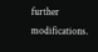further modifications.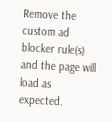Remove the custom ad blocker rule(s) and the page will load as expected.